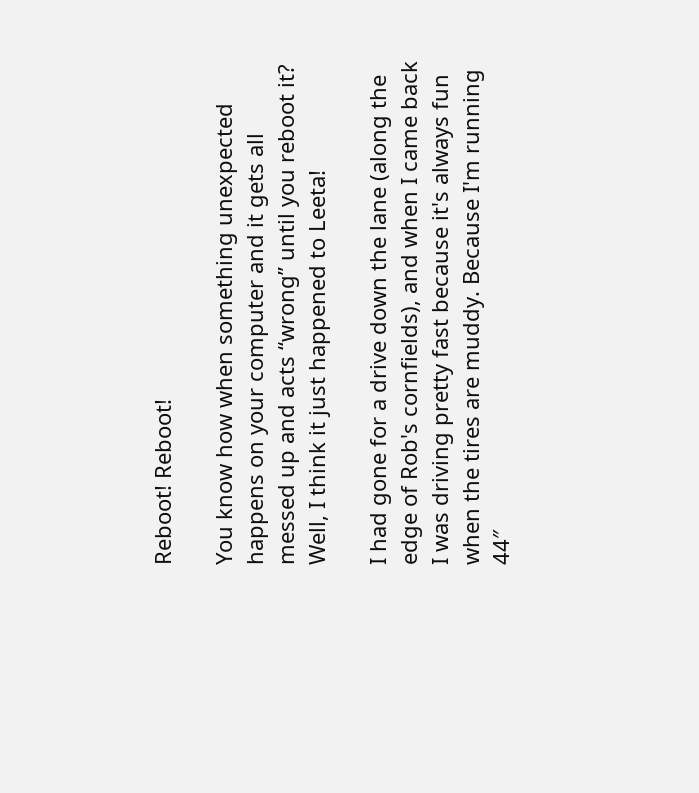Reboot! Reboot!

You know how when something unexpected happens on your computer and it gets all messed up and acts “wrong” until you reboot it? Well, I think it just happened to Leeta!

I had gone for a drive down the lane (along the edge of Rob's cornfields), and when I came back I was driving pretty fast because it's always fun when the tires are muddy. Because I'm running 44″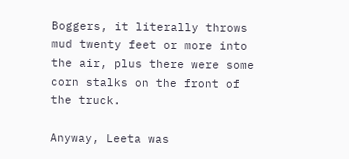Boggers, it literally throws mud twenty feet or more into the air, plus there were some corn stalks on the front of the truck.

Anyway, Leeta was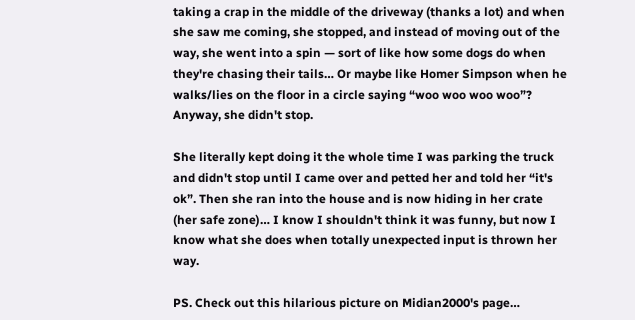taking a crap in the middle of the driveway (thanks a lot) and when she saw me coming, she stopped, and instead of moving out of the way, she went into a spin — sort of like how some dogs do when they're chasing their tails… Or maybe like Homer Simpson when he walks/lies on the floor in a circle saying “woo woo woo woo”? Anyway, she didn't stop.

She literally kept doing it the whole time I was parking the truck and didn't stop until I came over and petted her and told her “it's ok”. Then she ran into the house and is now hiding in her crate (her safe zone)… I know I shouldn't think it was funny, but now I know what she does when totally unexpected input is thrown her way.

PS. Check out this hilarious picture on Midian2000's page…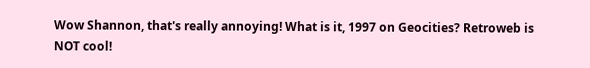Wow Shannon, that's really annoying! What is it, 1997 on Geocities? Retroweb is NOT cool!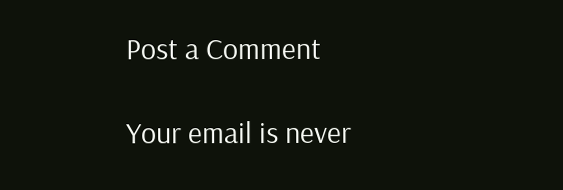Post a Comment

Your email is never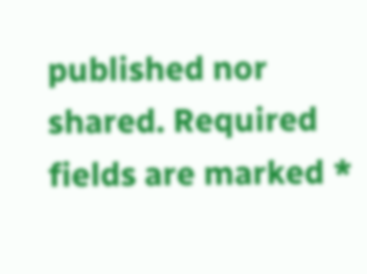published nor shared. Required fields are marked *